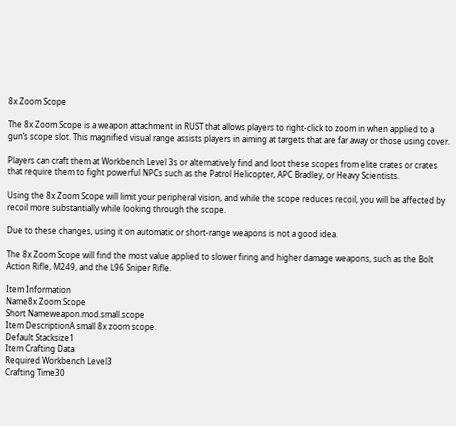8x Zoom Scope

The 8x Zoom Scope is a weapon attachment in RUST that allows players to right-click to zoom in when applied to a gun’s scope slot. This magnified visual range assists players in aiming at targets that are far away or those using cover.

Players can craft them at Workbench Level 3s or alternatively find and loot these scopes from elite crates or crates that require them to fight powerful NPCs such as the Patrol Helicopter, APC Bradley, or Heavy Scientists.

Using the 8x Zoom Scope will limit your peripheral vision, and while the scope reduces recoil, you will be affected by recoil more substantially while looking through the scope.

Due to these changes, using it on automatic or short-range weapons is not a good idea.

The 8x Zoom Scope will find the most value applied to slower firing and higher damage weapons, such as the Bolt Action Rifle, M249, and the L96 Sniper Rifle.

Item Information
Name8x Zoom Scope
Short Nameweapon.mod.small.scope
Item DescriptionA small 8x zoom scope.
Default Stacksize1
Item Crafting Data
Required Workbench Level3
Crafting Time30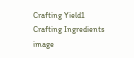Crafting Yield1
Crafting Ingredients
image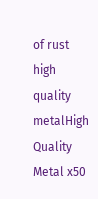of rust high quality metalHigh Quality Metal x50